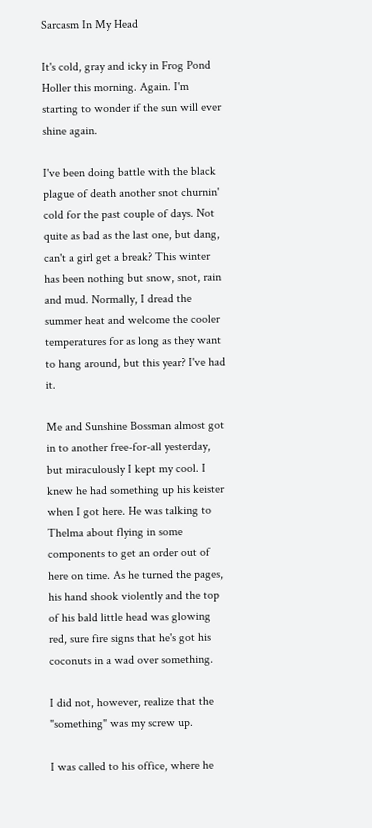Sarcasm In My Head

It's cold, gray and icky in Frog Pond Holler this morning. Again. I'm starting to wonder if the sun will ever shine again.

I've been doing battle with the black plague of death another snot churnin' cold for the past couple of days. Not quite as bad as the last one, but dang, can't a girl get a break? This winter has been nothing but snow, snot, rain and mud. Normally, I dread the summer heat and welcome the cooler temperatures for as long as they want to hang around, but this year? I've had it.

Me and Sunshine Bossman almost got in to another free-for-all yesterday, but miraculously I kept my cool. I knew he had something up his keister when I got here. He was talking to Thelma about flying in some components to get an order out of here on time. As he turned the pages, his hand shook violently and the top of his bald little head was glowing red, sure fire signs that he's got his coconuts in a wad over something.

I did not, however, realize that the "something" was my screw up.

I was called to his office, where he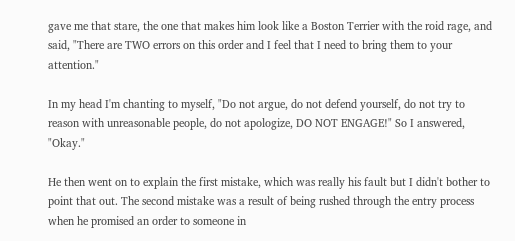gave me that stare, the one that makes him look like a Boston Terrier with the roid rage, and said, "There are TWO errors on this order and I feel that I need to bring them to your attention."

In my head I'm chanting to myself, "Do not argue, do not defend yourself, do not try to reason with unreasonable people, do not apologize, DO NOT ENGAGE!" So I answered, "Okay."

He then went on to explain the first mistake, which was really his fault but I didn't bother to point that out. The second mistake was a result of being rushed through the entry process when he promised an order to someone in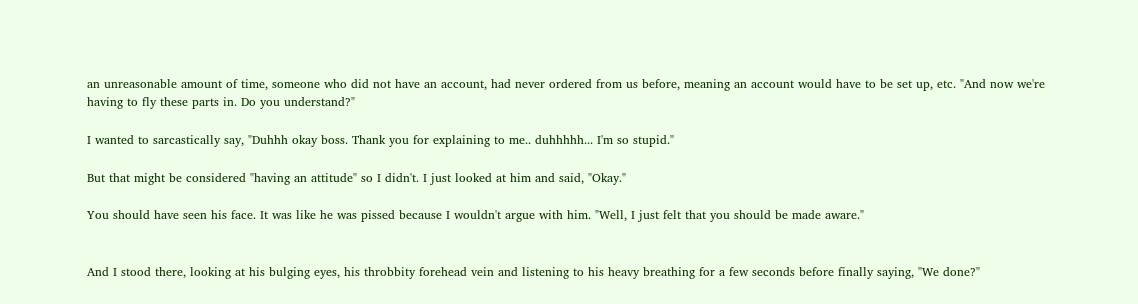an unreasonable amount of time, someone who did not have an account, had never ordered from us before, meaning an account would have to be set up, etc. "And now we're having to fly these parts in. Do you understand?"

I wanted to sarcastically say, "Duhhh okay boss. Thank you for explaining to me.. duhhhhh... I'm so stupid."

But that might be considered "having an attitude" so I didn't. I just looked at him and said, "Okay."

You should have seen his face. It was like he was pissed because I wouldn't argue with him. "Well, I just felt that you should be made aware."


And I stood there, looking at his bulging eyes, his throbbity forehead vein and listening to his heavy breathing for a few seconds before finally saying, "We done?"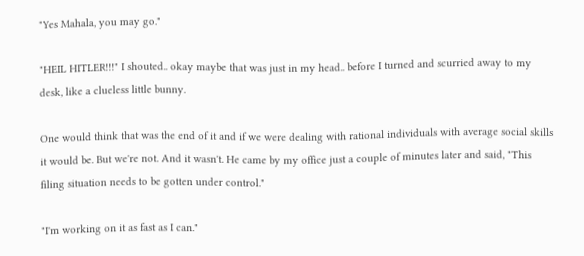"Yes Mahala, you may go."

"HEIL HITLER!!!" I shouted.. okay maybe that was just in my head.. before I turned and scurried away to my desk, like a clueless little bunny.

One would think that was the end of it and if we were dealing with rational individuals with average social skills it would be. But we're not. And it wasn't. He came by my office just a couple of minutes later and said, "This filing situation needs to be gotten under control."

"I'm working on it as fast as I can."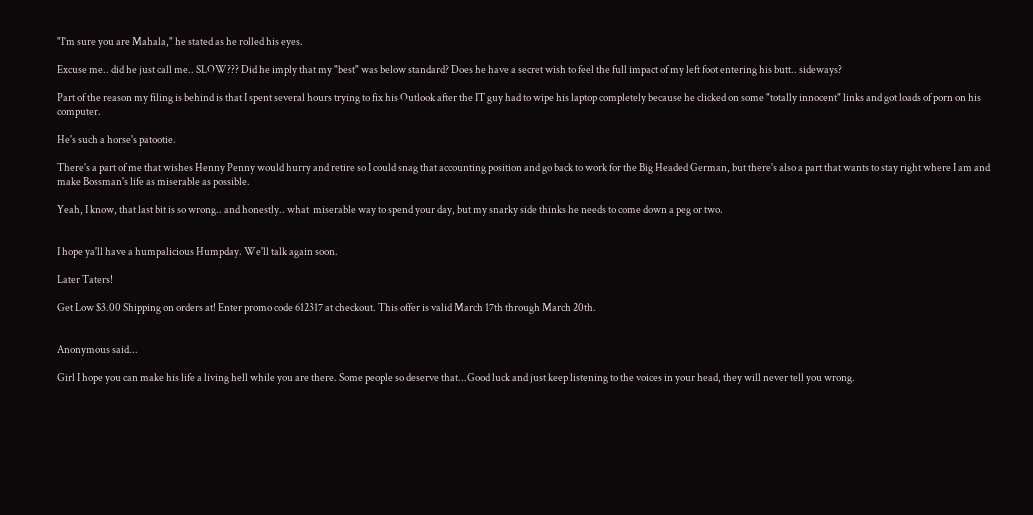"I'm sure you are Mahala," he stated as he rolled his eyes.

Excuse me.. did he just call me.. SLOW??? Did he imply that my "best" was below standard? Does he have a secret wish to feel the full impact of my left foot entering his butt.. sideways?

Part of the reason my filing is behind is that I spent several hours trying to fix his Outlook after the IT guy had to wipe his laptop completely because he clicked on some "totally innocent" links and got loads of porn on his computer.

He's such a horse's patootie.

There's a part of me that wishes Henny Penny would hurry and retire so I could snag that accounting position and go back to work for the Big Headed German, but there's also a part that wants to stay right where I am and make Bossman's life as miserable as possible.

Yeah, I know, that last bit is so wrong.. and honestly.. what  miserable way to spend your day, but my snarky side thinks he needs to come down a peg or two.


I hope ya'll have a humpalicious Humpday. We'll talk again soon.

Later Taters!

Get Low $3.00 Shipping on orders at! Enter promo code 612317 at checkout. This offer is valid March 17th through March 20th.


Anonymous said...

Girl I hope you can make his life a living hell while you are there. Some people so deserve that...Good luck and just keep listening to the voices in your head, they will never tell you wrong.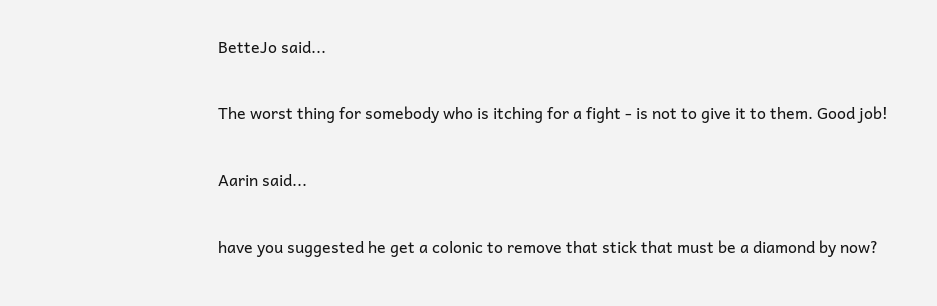BetteJo said...

The worst thing for somebody who is itching for a fight - is not to give it to them. Good job!

Aarin said...

have you suggested he get a colonic to remove that stick that must be a diamond by now?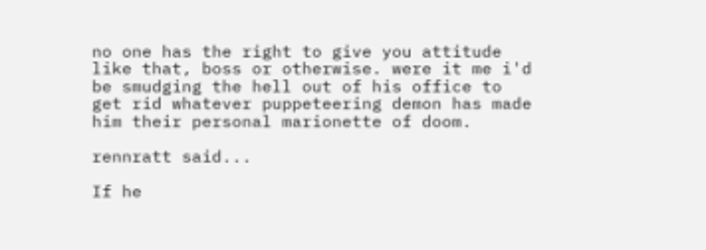no one has the right to give you attitude like that, boss or otherwise. were it me i'd be smudging the hell out of his office to get rid whatever puppeteering demon has made him their personal marionette of doom.

rennratt said...

If he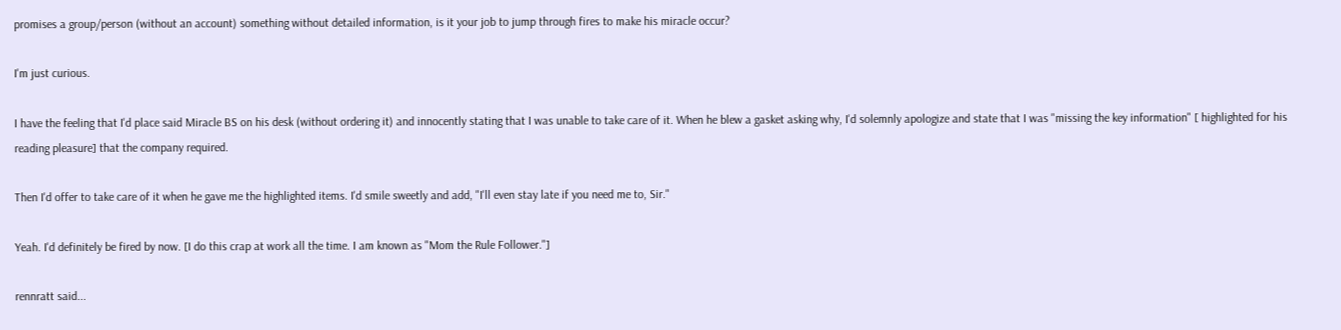promises a group/person (without an account) something without detailed information, is it your job to jump through fires to make his miracle occur?

I'm just curious.

I have the feeling that I'd place said Miracle BS on his desk (without ordering it) and innocently stating that I was unable to take care of it. When he blew a gasket asking why, I'd solemnly apologize and state that I was "missing the key information" [ highlighted for his reading pleasure] that the company required.

Then I'd offer to take care of it when he gave me the highlighted items. I'd smile sweetly and add, "I'll even stay late if you need me to, Sir."

Yeah. I'd definitely be fired by now. [I do this crap at work all the time. I am known as "Mom the Rule Follower."]

rennratt said...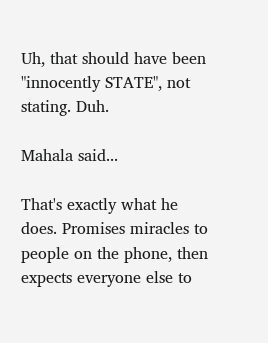Uh, that should have been "innocently STATE", not stating. Duh.

Mahala said...

That's exactly what he does. Promises miracles to people on the phone, then expects everyone else to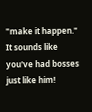"make it happen." It sounds like you've had bosses just like him!